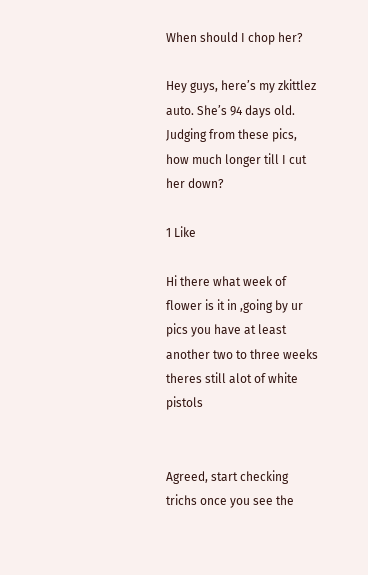When should I chop her?

Hey guys, here’s my zkittlez auto. She’s 94 days old. Judging from these pics, how much longer till I cut her down?

1 Like

Hi there what week of flower is it in ,going by ur pics you have at least another two to three weeks theres still alot of white pistols


Agreed, start checking trichs once you see the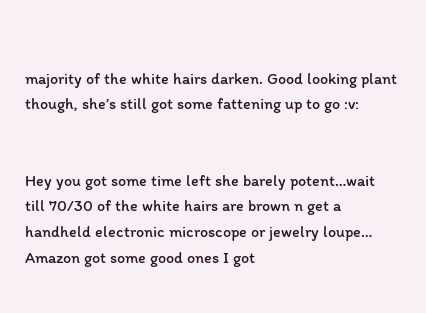majority of the white hairs darken. Good looking plant though, she’s still got some fattening up to go :v:


Hey you got some time left she barely potent…wait till 70/30 of the white hairs are brown n get a handheld electronic microscope or jewelry loupe… Amazon got some good ones I got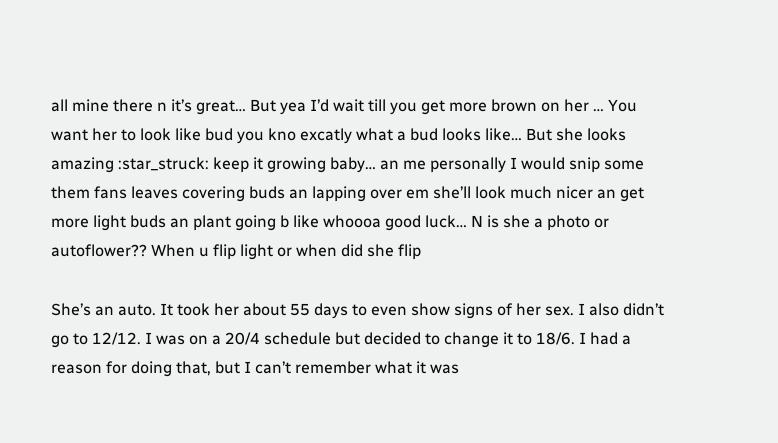all mine there n it’s great… But yea I’d wait till you get more brown on her … You want her to look like bud you kno excatly what a bud looks like… But she looks amazing :star_struck: keep it growing baby… an me personally I would snip some them fans leaves covering buds an lapping over em she’ll look much nicer an get more light buds an plant going b like whoooa good luck… N is she a photo or autoflower?? When u flip light or when did she flip

She’s an auto. It took her about 55 days to even show signs of her sex. I also didn’t go to 12/12. I was on a 20/4 schedule but decided to change it to 18/6. I had a reason for doing that, but I can’t remember what it was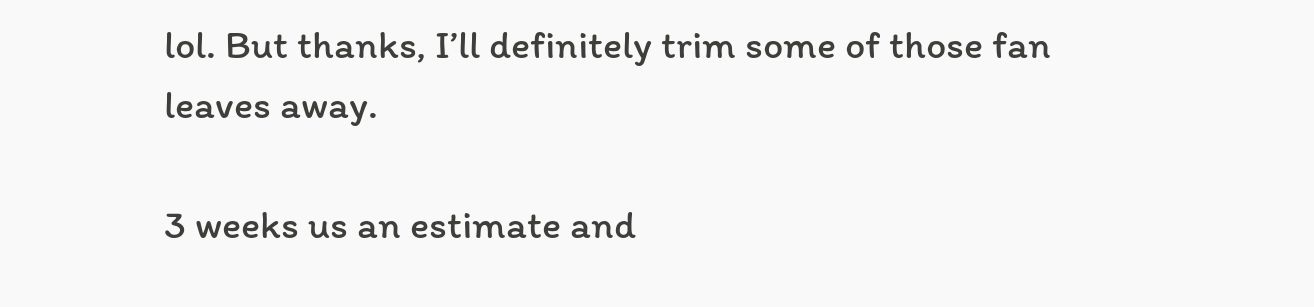lol. But thanks, I’ll definitely trim some of those fan leaves away.

3 weeks us an estimate and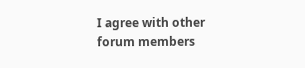I agree with other forum members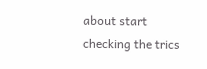about start checking the trics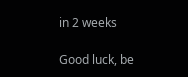in 2 weeks

Good luck, be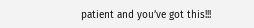patient and you’ve got this!!!